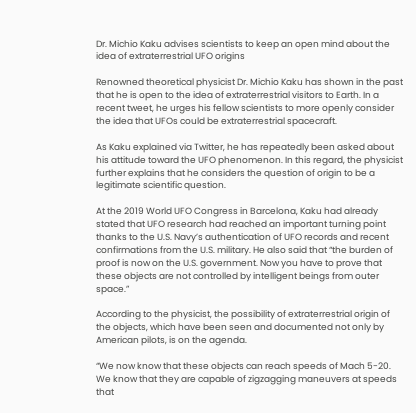Dr. Michio Kaku advises scientists to keep an open mind about the idea of extraterrestrial UFO origins

Renowned theoretical physicist Dr. Michio Kaku has shown in the past that he is open to the idea of extraterrestrial visitors to Earth. In a recent tweet, he urges his fellow scientists to more openly consider the idea that UFOs could be extraterrestrial spacecraft.

As Kaku explained via Twitter, he has repeatedly been asked about his attitude toward the UFO phenomenon. In this regard, the physicist further explains that he considers the question of origin to be a legitimate scientific question.

At the 2019 World UFO Congress in Barcelona, Kaku had already stated that UFO research had reached an important turning point thanks to the U.S. Navy’s authentication of UFO records and recent confirmations from the U.S. military. He also said that “the burden of proof is now on the U.S. government. Now you have to prove that these objects are not controlled by intelligent beings from outer space.”

According to the physicist, the possibility of extraterrestrial origin of the objects, which have been seen and documented not only by American pilots, is on the agenda.

“We now know that these objects can reach speeds of Mach 5-20. We know that they are capable of zigzagging maneuvers at speeds that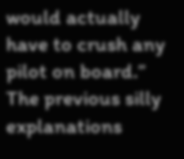would actually have to crush any pilot on board.” The previous silly explanations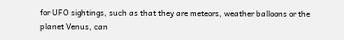for UFO sightings, such as that they are meteors, weather balloons or the planet Venus, can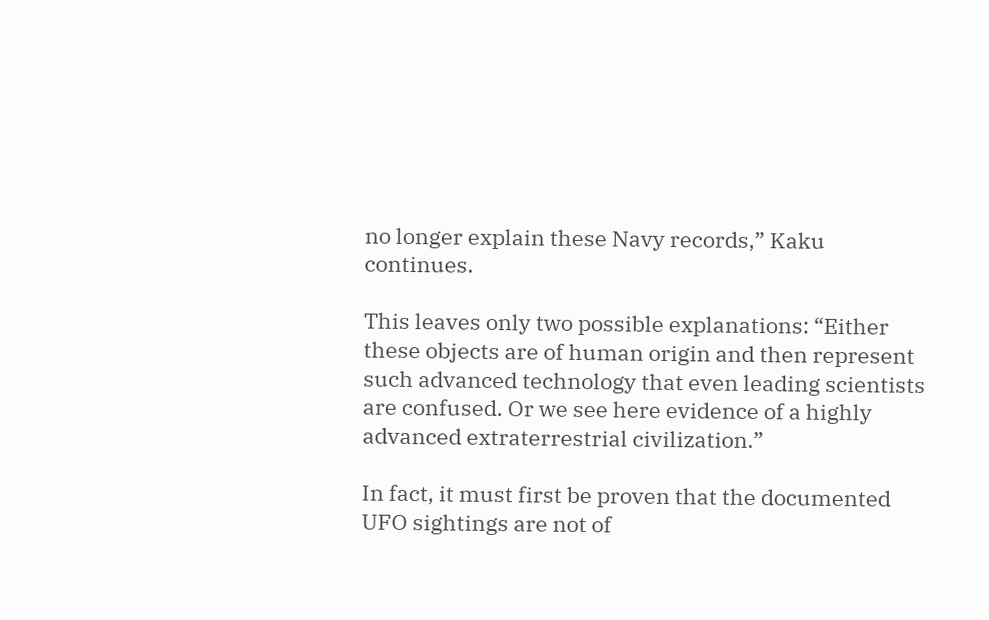no longer explain these Navy records,” Kaku continues.

This leaves only two possible explanations: “Either these objects are of human origin and then represent such advanced technology that even leading scientists are confused. Or we see here evidence of a highly advanced extraterrestrial civilization.”

In fact, it must first be proven that the documented UFO sightings are not of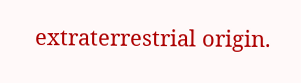extraterrestrial origin.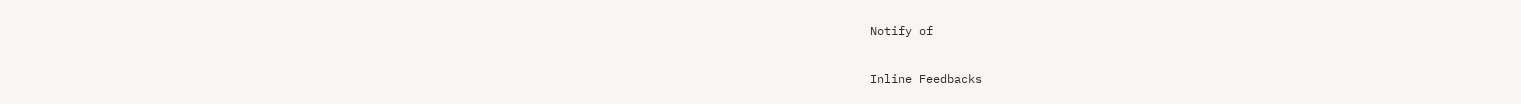Notify of

Inline Feedbacks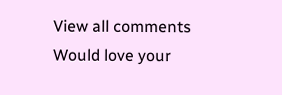View all comments
Would love your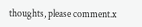thoughts, please comment.x